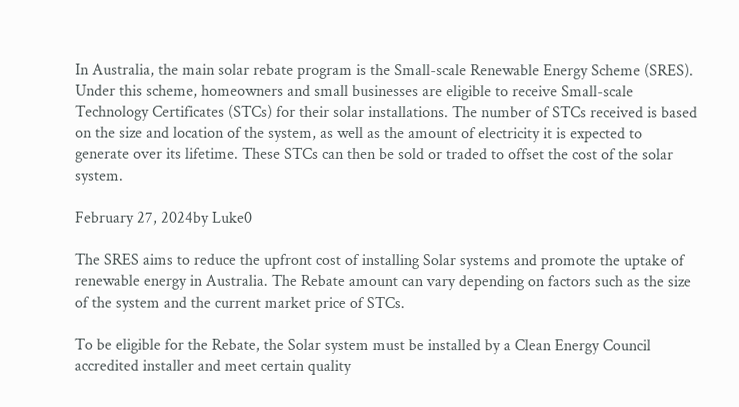In Australia, the main solar rebate program is the Small-scale Renewable Energy Scheme (SRES). Under this scheme, homeowners and small businesses are eligible to receive Small-scale Technology Certificates (STCs) for their solar installations. The number of STCs received is based on the size and location of the system, as well as the amount of electricity it is expected to generate over its lifetime. These STCs can then be sold or traded to offset the cost of the solar system.

February 27, 2024by Luke0

The SRES aims to reduce the upfront cost of installing Solar systems and promote the uptake of renewable energy in Australia. The Rebate amount can vary depending on factors such as the size of the system and the current market price of STCs.

To be eligible for the Rebate, the Solar system must be installed by a Clean Energy Council accredited installer and meet certain quality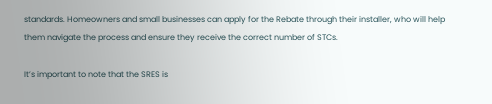standards. Homeowners and small businesses can apply for the Rebate through their installer, who will help them navigate the process and ensure they receive the correct number of STCs.

It’s important to note that the SRES is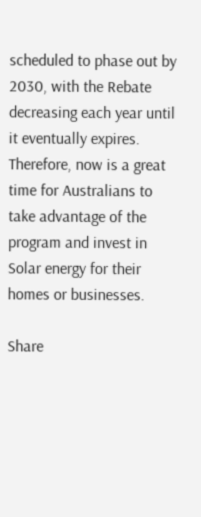scheduled to phase out by 2030, with the Rebate decreasing each year until it eventually expires. Therefore, now is a great time for Australians to take advantage of the program and invest in Solar energy for their homes or businesses.

Share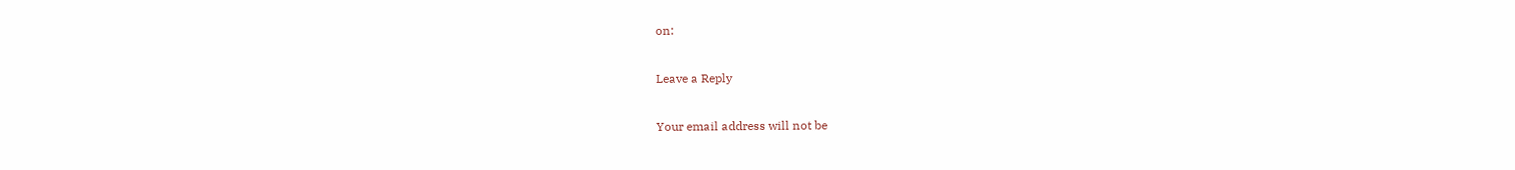on:

Leave a Reply

Your email address will not be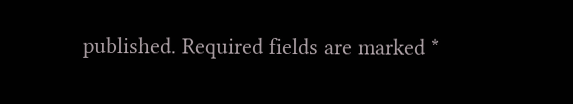published. Required fields are marked *